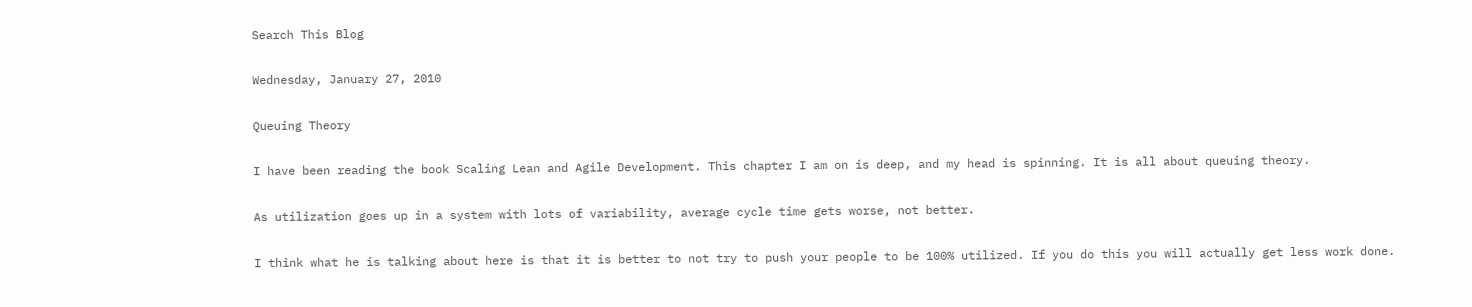Search This Blog

Wednesday, January 27, 2010

Queuing Theory

I have been reading the book Scaling Lean and Agile Development. This chapter I am on is deep, and my head is spinning. It is all about queuing theory.

As utilization goes up in a system with lots of variability, average cycle time gets worse, not better.

I think what he is talking about here is that it is better to not try to push your people to be 100% utilized. If you do this you will actually get less work done.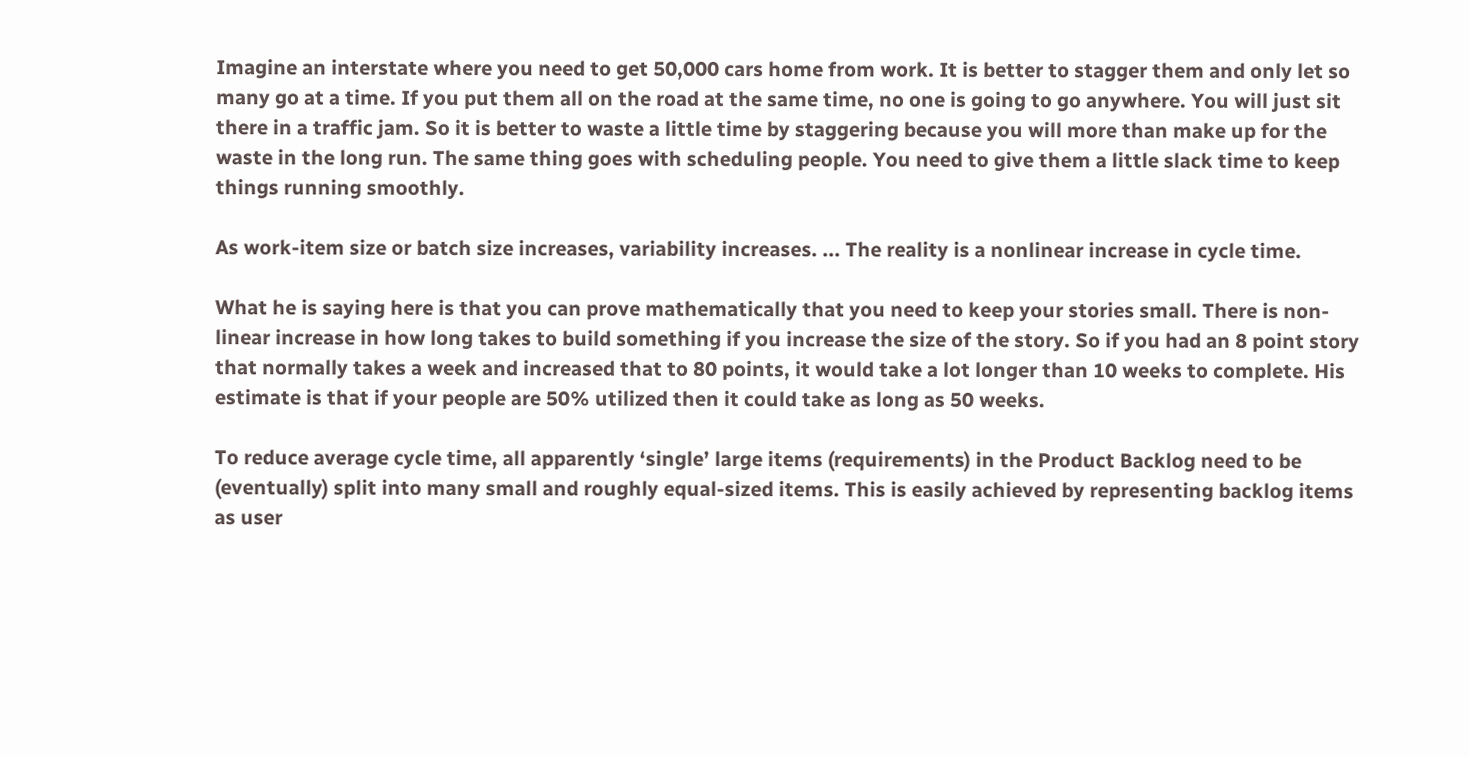Imagine an interstate where you need to get 50,000 cars home from work. It is better to stagger them and only let so many go at a time. If you put them all on the road at the same time, no one is going to go anywhere. You will just sit there in a traffic jam. So it is better to waste a little time by staggering because you will more than make up for the waste in the long run. The same thing goes with scheduling people. You need to give them a little slack time to keep things running smoothly.

As work-item size or batch size increases, variability increases. ... The reality is a nonlinear increase in cycle time.

What he is saying here is that you can prove mathematically that you need to keep your stories small. There is non-linear increase in how long takes to build something if you increase the size of the story. So if you had an 8 point story that normally takes a week and increased that to 80 points, it would take a lot longer than 10 weeks to complete. His estimate is that if your people are 50% utilized then it could take as long as 50 weeks.

To reduce average cycle time, all apparently ‘single’ large items (requirements) in the Product Backlog need to be (eventually) split into many small and roughly equal-sized items. This is easily achieved by representing backlog items as user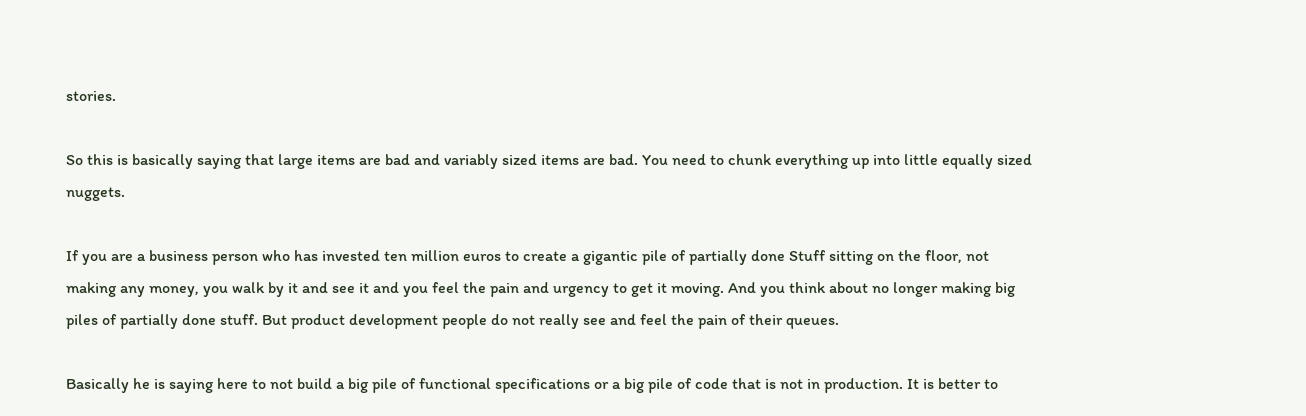stories.

So this is basically saying that large items are bad and variably sized items are bad. You need to chunk everything up into little equally sized nuggets.

If you are a business person who has invested ten million euros to create a gigantic pile of partially done Stuff sitting on the floor, not making any money, you walk by it and see it and you feel the pain and urgency to get it moving. And you think about no longer making big piles of partially done stuff. But product development people do not really see and feel the pain of their queues.

Basically he is saying here to not build a big pile of functional specifications or a big pile of code that is not in production. It is better to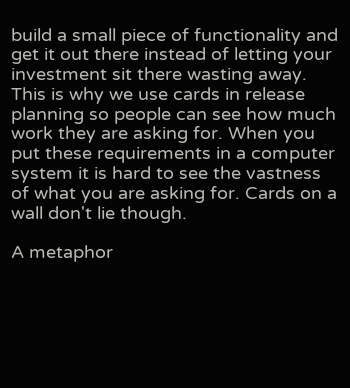build a small piece of functionality and get it out there instead of letting your investment sit there wasting away. This is why we use cards in release planning so people can see how much work they are asking for. When you put these requirements in a computer system it is hard to see the vastness of what you are asking for. Cards on a wall don't lie though.

A metaphor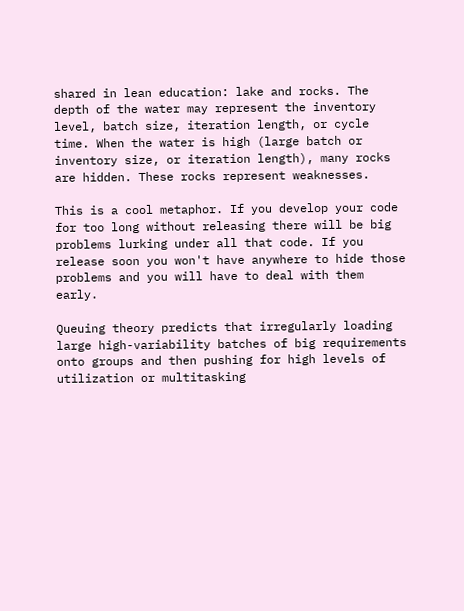shared in lean education: lake and rocks. The depth of the water may represent the inventory level, batch size, iteration length, or cycle time. When the water is high (large batch or inventory size, or iteration length), many rocks are hidden. These rocks represent weaknesses.

This is a cool metaphor. If you develop your code for too long without releasing there will be big problems lurking under all that code. If you release soon you won't have anywhere to hide those problems and you will have to deal with them early.

Queuing theory predicts that irregularly loading large high-variability batches of big requirements onto groups and then pushing for high levels of utilization or multitasking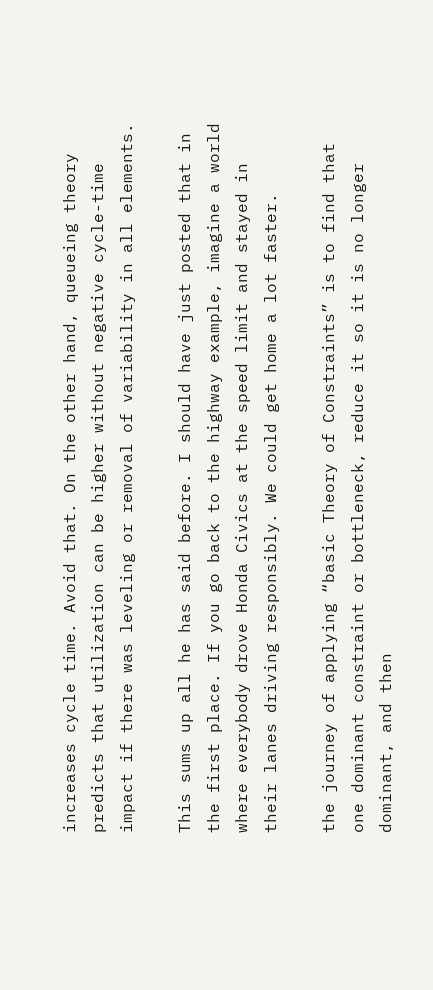increases cycle time. Avoid that. On the other hand, queueing theory predicts that utilization can be higher without negative cycle-time impact if there was leveling or removal of variability in all elements.

This sums up all he has said before. I should have just posted that in the first place. If you go back to the highway example, imagine a world where everybody drove Honda Civics at the speed limit and stayed in their lanes driving responsibly. We could get home a lot faster.

the journey of applying “basic Theory of Constraints” is to find that one dominant constraint or bottleneck, reduce it so it is no longer dominant, and then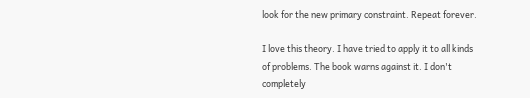look for the new primary constraint. Repeat forever.

I love this theory. I have tried to apply it to all kinds of problems. The book warns against it. I don't completely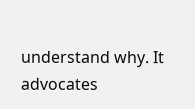understand why. It advocates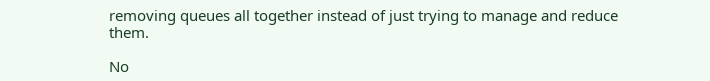removing queues all together instead of just trying to manage and reduce them.

No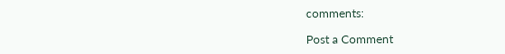comments:

Post a Comment